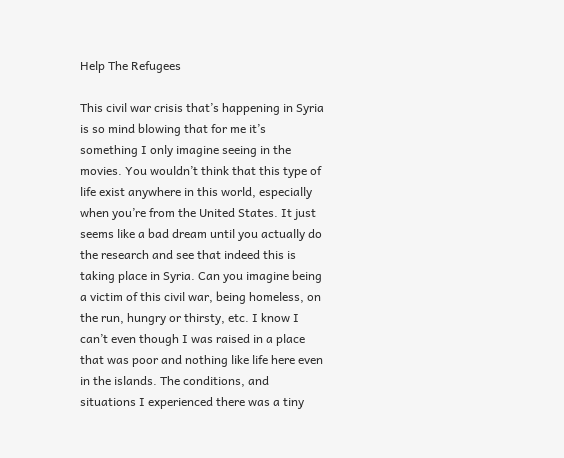Help The Refugees

This civil war crisis that’s happening in Syria is so mind blowing that for me it’s something I only imagine seeing in the movies. You wouldn’t think that this type of life exist anywhere in this world, especially when you’re from the United States. It just seems like a bad dream until you actually do the research and see that indeed this is taking place in Syria. Can you imagine being a victim of this civil war, being homeless, on the run, hungry or thirsty, etc. I know I can’t even though I was raised in a place that was poor and nothing like life here even in the islands. The conditions, and situations I experienced there was a tiny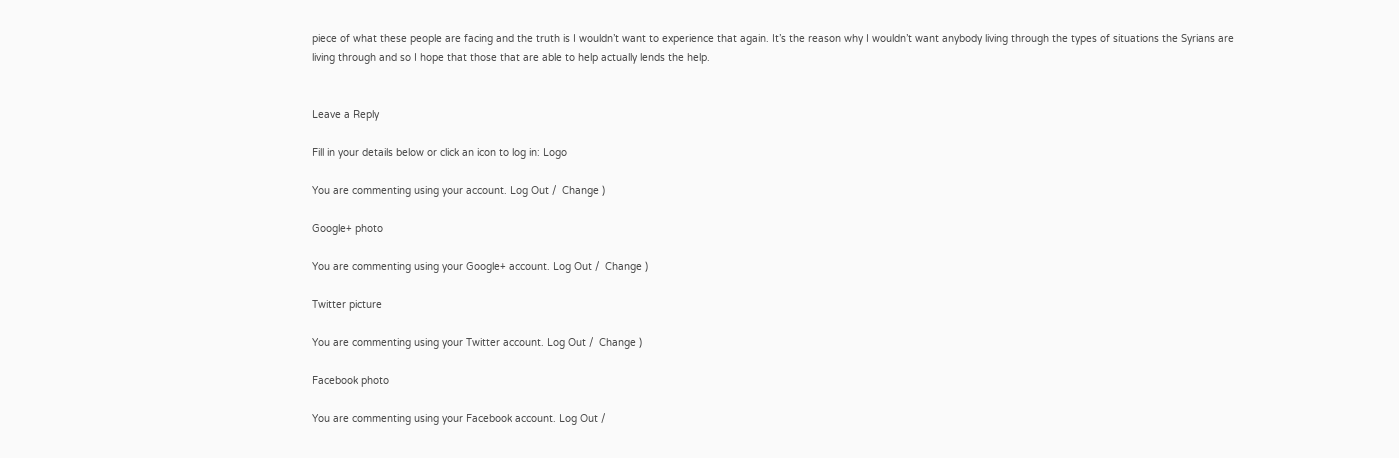piece of what these people are facing and the truth is I wouldn’t want to experience that again. It’s the reason why I wouldn’t want anybody living through the types of situations the Syrians are living through and so I hope that those that are able to help actually lends the help.


Leave a Reply

Fill in your details below or click an icon to log in: Logo

You are commenting using your account. Log Out /  Change )

Google+ photo

You are commenting using your Google+ account. Log Out /  Change )

Twitter picture

You are commenting using your Twitter account. Log Out /  Change )

Facebook photo

You are commenting using your Facebook account. Log Out /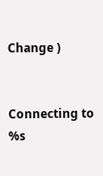Change )


Connecting to %s